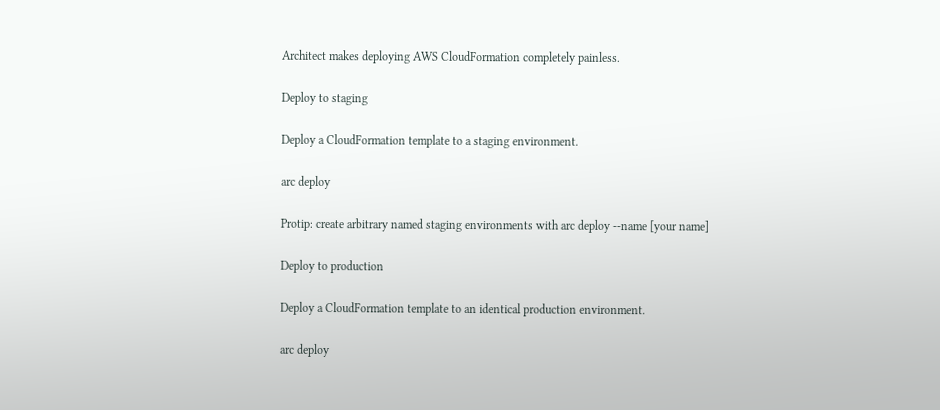Architect makes deploying AWS CloudFormation completely painless.

Deploy to staging

Deploy a CloudFormation template to a staging environment.

arc deploy

Protip: create arbitrary named staging environments with arc deploy --name [your name]

Deploy to production

Deploy a CloudFormation template to an identical production environment.

arc deploy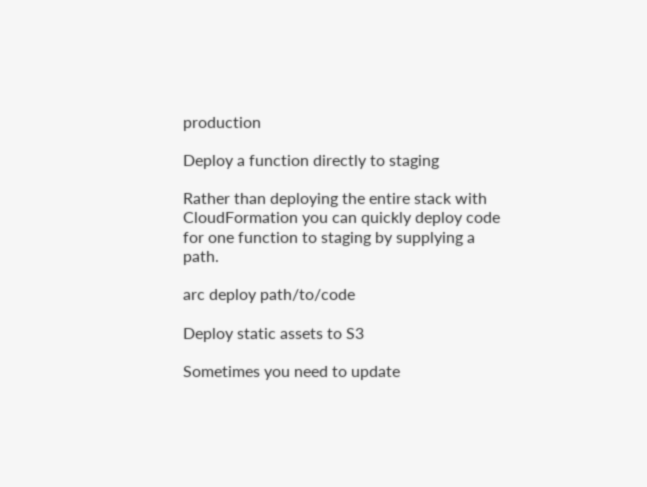production

Deploy a function directly to staging

Rather than deploying the entire stack with CloudFormation you can quickly deploy code for one function to staging by supplying a path.

arc deploy path/to/code

Deploy static assets to S3

Sometimes you need to update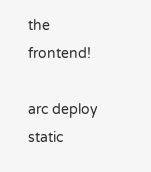the frontend!

arc deploy static